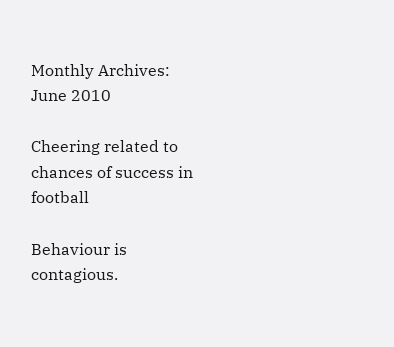Monthly Archives: June 2010

Cheering related to chances of success in football

Behaviour is contagious.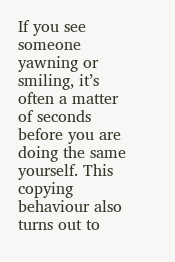If you see someone yawning or smiling, it’s often a matter of seconds before you are doing the same yourself. This copying behaviour also turns out to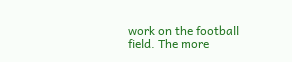work on the football field. The more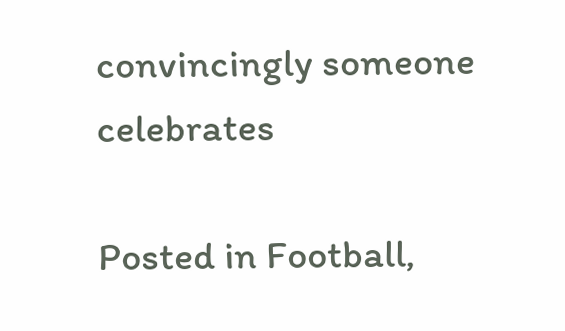convincingly someone celebrates

Posted in Football,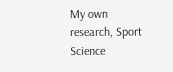My own research, Sport Science